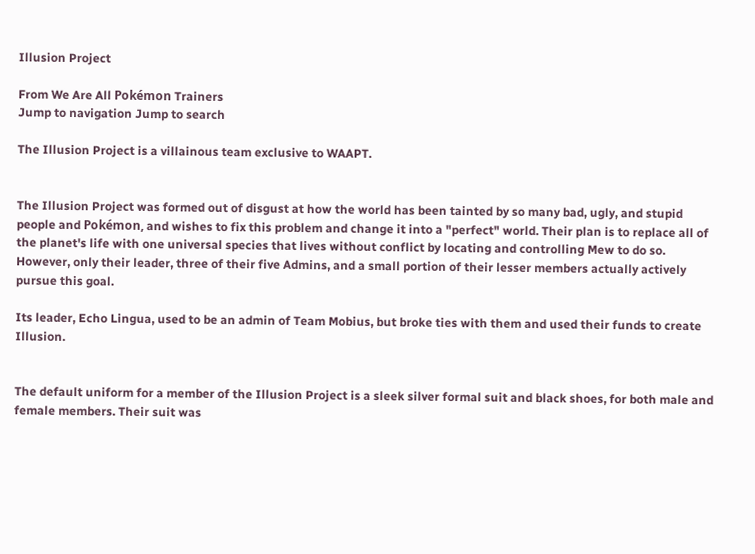Illusion Project

From We Are All Pokémon Trainers
Jump to navigation Jump to search

The Illusion Project is a villainous team exclusive to WAAPT.


The Illusion Project was formed out of disgust at how the world has been tainted by so many bad, ugly, and stupid people and Pokémon, and wishes to fix this problem and change it into a "perfect" world. Their plan is to replace all of the planet's life with one universal species that lives without conflict by locating and controlling Mew to do so. However, only their leader, three of their five Admins, and a small portion of their lesser members actually actively pursue this goal.

Its leader, Echo Lingua, used to be an admin of Team Mobius, but broke ties with them and used their funds to create Illusion.


The default uniform for a member of the Illusion Project is a sleek silver formal suit and black shoes, for both male and female members. Their suit was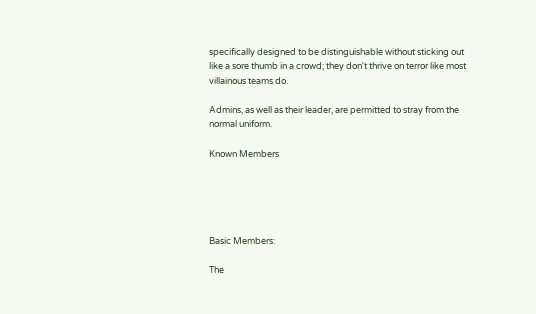specifically designed to be distinguishable without sticking out like a sore thumb in a crowd; they don't thrive on terror like most villainous teams do.

Admins, as well as their leader, are permitted to stray from the normal uniform.

Known Members





Basic Members:

The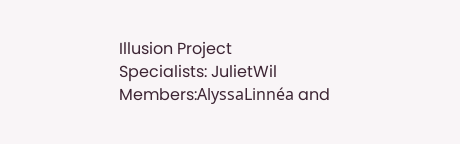Illusion Project
Specialists: JulietWil
Members:AlyssaLinnéa and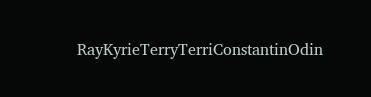RayKyrieTerryTerriConstantinOdin